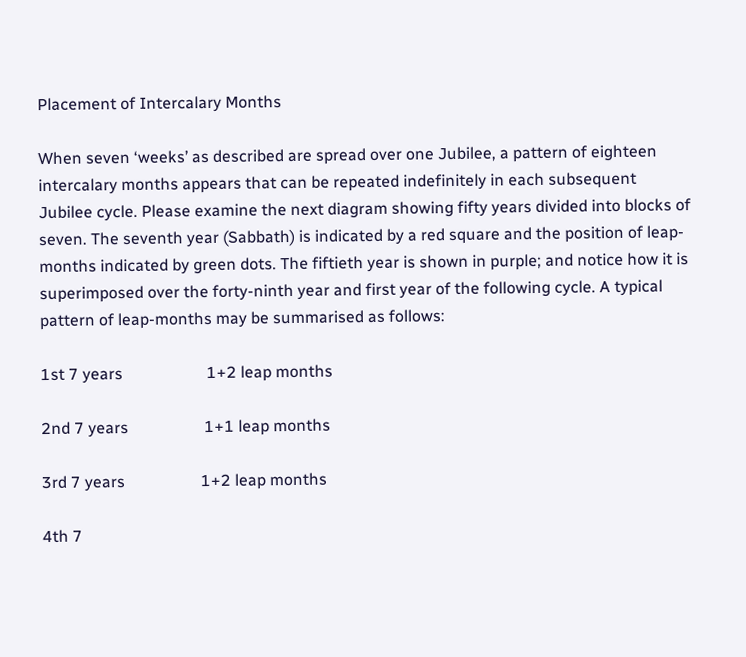Placement of Intercalary Months

When seven ‘weeks’ as described are spread over one Jubilee, a pattern of eighteen intercalary months appears that can be repeated indefinitely in each subsequent Jubilee cycle. Please examine the next diagram showing fifty years divided into blocks of seven. The seventh year (Sabbath) is indicated by a red square and the position of leap-months indicated by green dots. The fiftieth year is shown in purple; and notice how it is superimposed over the forty-ninth year and first year of the following cycle. A typical pattern of leap-months may be summarised as follows:

1st 7 years                     1+2 leap months

2nd 7 years                   1+1 leap months

3rd 7 years                   1+2 leap months

4th 7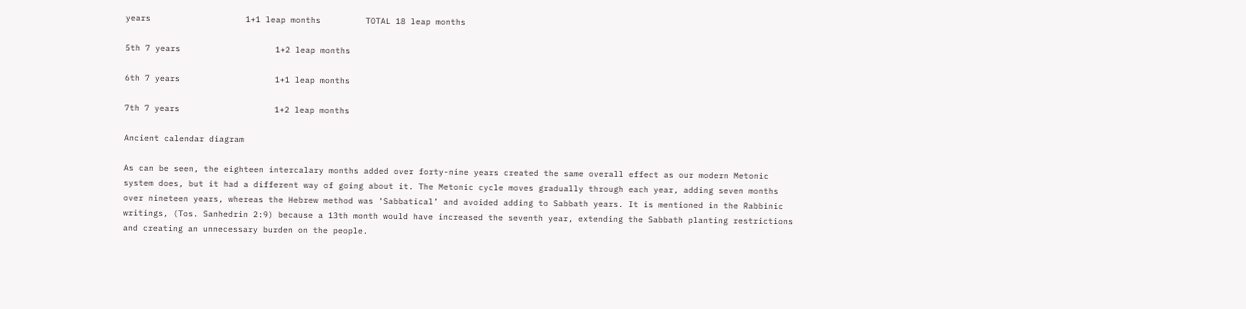years                   1+1 leap months         TOTAL 18 leap months

5th 7 years                   1+2 leap months

6th 7 years                   1+1 leap months

7th 7 years                   1+2 leap months

Ancient calendar diagram

As can be seen, the eighteen intercalary months added over forty-nine years created the same overall effect as our modern Metonic system does, but it had a different way of going about it. The Metonic cycle moves gradually through each year, adding seven months over nineteen years, whereas the Hebrew method was ‘Sabbatical’ and avoided adding to Sabbath years. It is mentioned in the Rabbinic writings, (Tos. Sanhedrin 2:9) because a 13th month would have increased the seventh year, extending the Sabbath planting restrictions and creating an unnecessary burden on the people.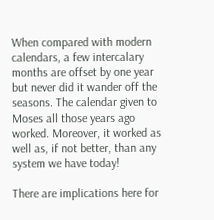When compared with modern calendars, a few intercalary months are offset by one year but never did it wander off the seasons. The calendar given to Moses all those years ago worked. Moreover, it worked as well as, if not better, than any system we have today!

There are implications here for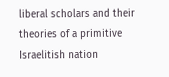liberal scholars and their theories of a primitive Israelitish nation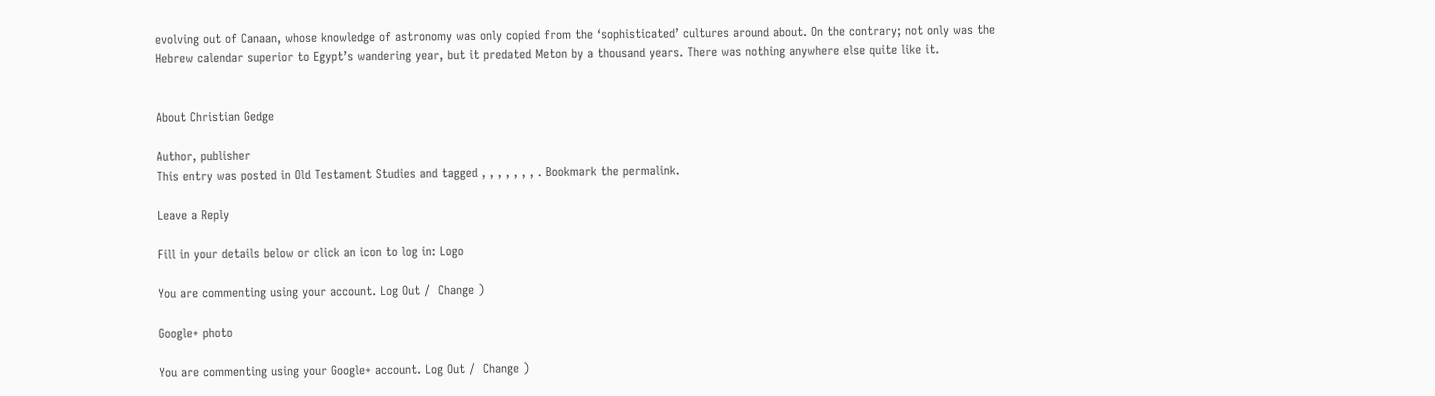evolving out of Canaan, whose knowledge of astronomy was only copied from the ‘sophisticated’ cultures around about. On the contrary; not only was the Hebrew calendar superior to Egypt’s wandering year, but it predated Meton by a thousand years. There was nothing anywhere else quite like it.


About Christian Gedge

Author, publisher
This entry was posted in Old Testament Studies and tagged , , , , , , , . Bookmark the permalink.

Leave a Reply

Fill in your details below or click an icon to log in: Logo

You are commenting using your account. Log Out /  Change )

Google+ photo

You are commenting using your Google+ account. Log Out /  Change )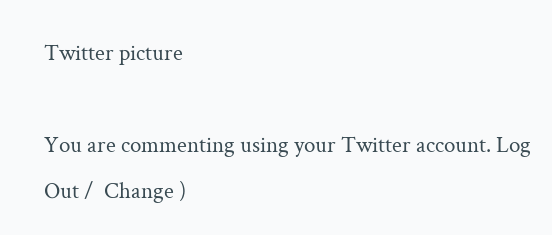Twitter picture

You are commenting using your Twitter account. Log Out /  Change )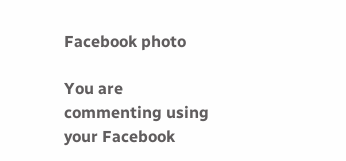Facebook photo

You are commenting using your Facebook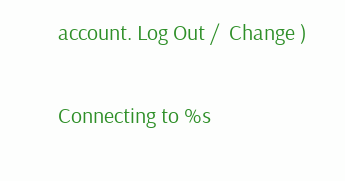account. Log Out /  Change )

Connecting to %s